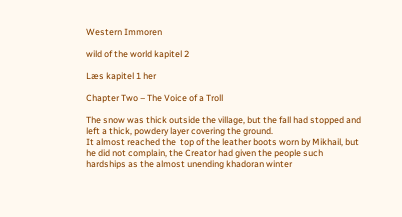Western Immoren

wild of the world kapitel 2

Læs kapitel 1 her

Chapter Two – The Voice of a Troll

The snow was thick outside the village, but the fall had stopped and left a thick, powdery layer covering the ground.
It almost reached the  top of the leather boots worn by Mikhail, but he did not complain, the Creator had given the people such hardships as the almost unending khadoran winter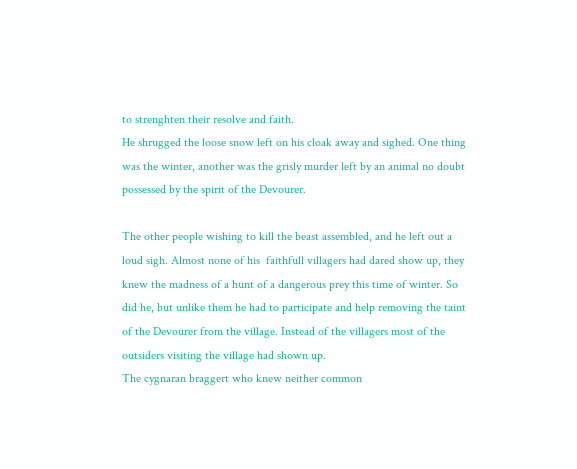to strenghten their resolve and faith.
He shrugged the loose snow left on his cloak away and sighed. One thing was the winter, another was the grisly murder left by an animal no doubt possessed by the spirit of the Devourer.

The other people wishing to kill the beast assembled, and he left out a loud sigh. Almost none of his  faithfull villagers had dared show up, they knew the madness of a hunt of a dangerous prey this time of winter. So did he, but unlike them he had to participate and help removing the taint of the Devourer from the village. Instead of the villagers most of the outsiders visiting the village had shown up.
The cygnaran braggert who knew neither common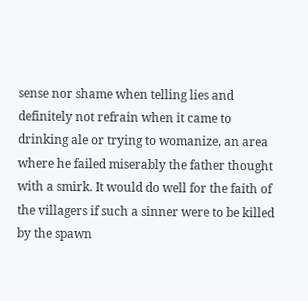sense nor shame when telling lies and definitely not refrain when it came to drinking ale or trying to womanize, an area where he failed miserably the father thought with a smirk. It would do well for the faith of the villagers if such a sinner were to be killed by the spawn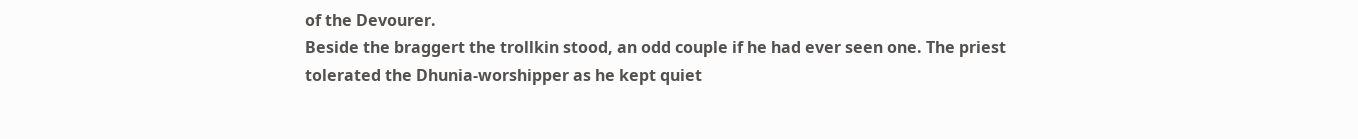of the Devourer.
Beside the braggert the trollkin stood, an odd couple if he had ever seen one. The priest tolerated the Dhunia-worshipper as he kept quiet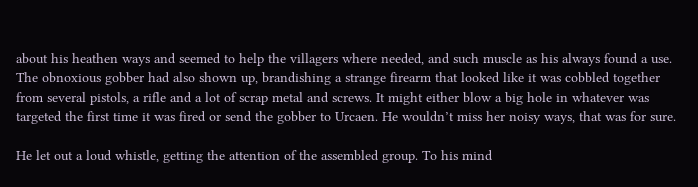about his heathen ways and seemed to help the villagers where needed, and such muscle as his always found a use.
The obnoxious gobber had also shown up, brandishing a strange firearm that looked like it was cobbled together from several pistols, a rifle and a lot of scrap metal and screws. It might either blow a big hole in whatever was targeted the first time it was fired or send the gobber to Urcaen. He wouldn’t miss her noisy ways, that was for sure.

He let out a loud whistle, getting the attention of the assembled group. To his mind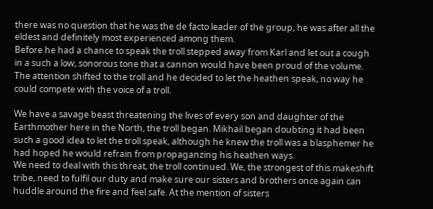there was no question that he was the de facto leader of the group, he was after all the eldest and definitely most experienced among them.
Before he had a chance to speak the troll stepped away from Karl and let out a cough in a such a low, sonorous tone that a cannon would have been proud of the volume. The attention shifted to the troll and he decided to let the heathen speak, no way he could compete with the voice of a troll.

We have a savage beast threatening the lives of every son and daughter of the Earthmother here in the North, the troll began. Mikhail began doubting it had been such a good idea to let the troll speak, although he knew the troll was a blasphemer he had hoped he would refrain from propaganzing his heathen ways.
We need to deal with this threat, the troll continued. We, the strongest of this makeshift tribe, need to fulfil our duty and make sure our sisters and brothers once again can huddle around the fire and feel safe. At the mention of sisters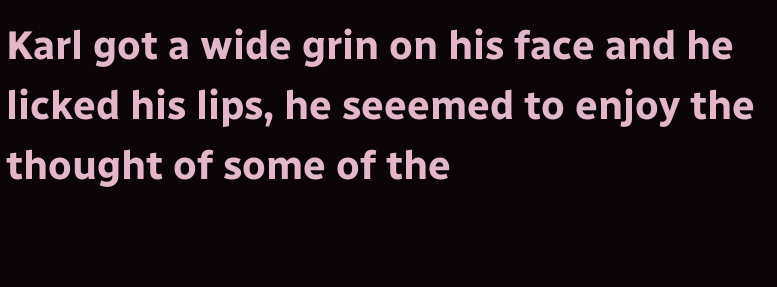Karl got a wide grin on his face and he licked his lips, he seeemed to enjoy the thought of some of the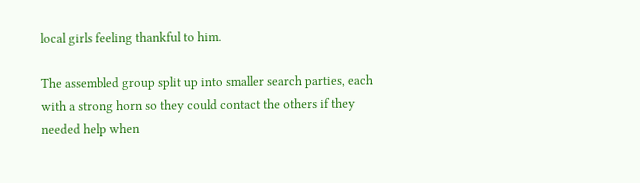local girls feeling thankful to him.

The assembled group split up into smaller search parties, each with a strong horn so they could contact the others if they needed help when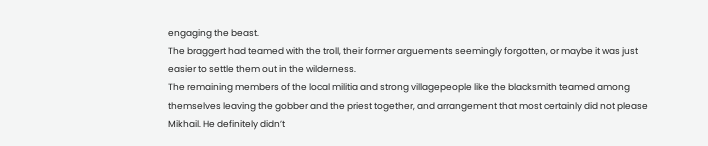engaging the beast.
The braggert had teamed with the troll, their former arguements seemingly forgotten, or maybe it was just easier to settle them out in the wilderness.
The remaining members of the local militia and strong villagepeople like the blacksmith teamed among themselves leaving the gobber and the priest together, and arrangement that most certainly did not please Mikhail. He definitely didn’t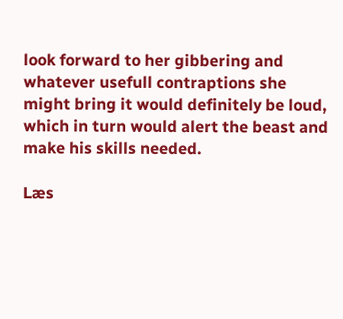look forward to her gibbering and whatever usefull contraptions she might bring it would definitely be loud, which in turn would alert the beast and make his skills needed.

Læs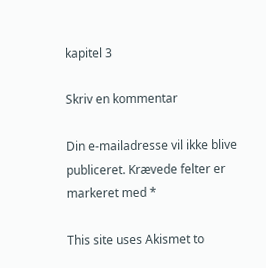kapitel 3

Skriv en kommentar

Din e-mailadresse vil ikke blive publiceret. Krævede felter er markeret med *

This site uses Akismet to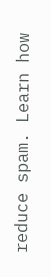reduce spam. Learn how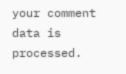your comment data is processed.